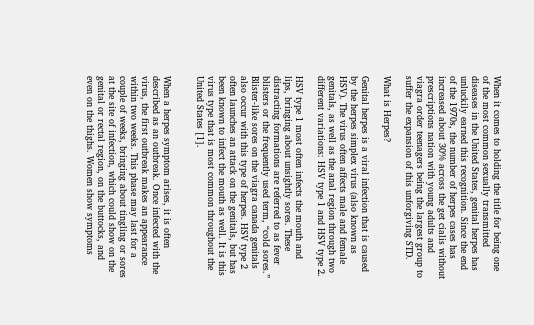When it comes to holding the title for being one of the most common sexually transmitted diseases in the United States, genital herpes has unluckily earned this recognition. Since the end of the 1970s, the number of herpes cases has increased about 30% across the get cialis without prescriptions nation with young adults and viagra order teenagers being the largest group to suffer the expansion of this unforgiving STD.

What is Herpes?

Genital herpes is a viral infection that is caused by the herpes simplex virus (also known as HSV). The virus often affects male and female genitals, as well as the anal region through two different variations: HSV type 1 and HSV type 2.

HSV type 1 most often infects the mouth and lips, bringing about unsightly sores. These distracting formations are referred to as fever blisters or the frequently used term, “cold sores.” Blister-like sores on the viagra canada genitals also occur with this type of herpes. HSV type 2 often launches an attack on the genitals, but has been known to infect the mouth as well. It is this virus type that is most common throughout the United States [1].


When a herpes symptom arises, it is often described as an outbreak. Once infected with the virus, the first outbreak makes an appearance within two weeks. This phase may last for a couple of weeks, bringing about tingling or sores at the site of infection, which could show on the genital or rectal region, on the buttocks, and even on the thighs. Women show symptoms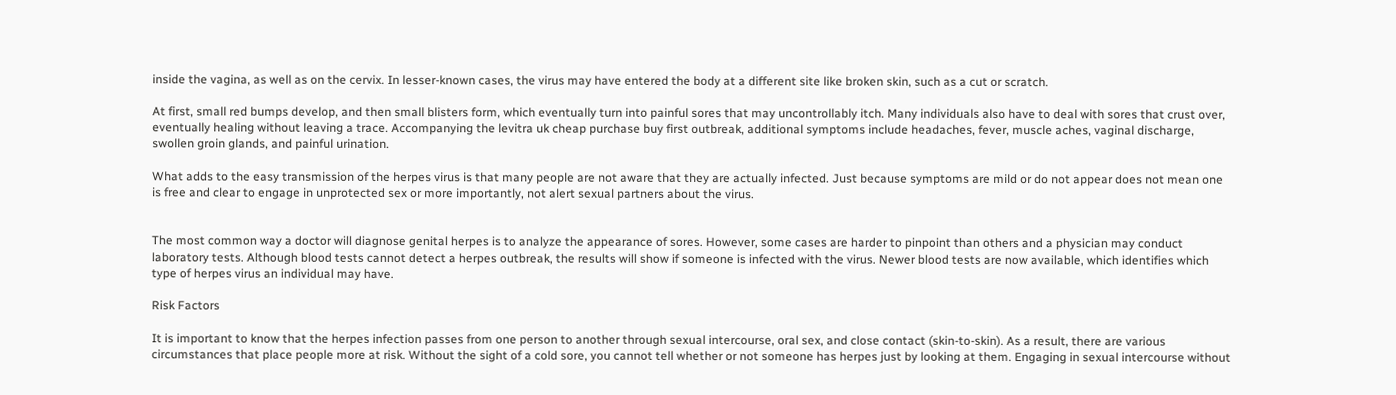inside the vagina, as well as on the cervix. In lesser-known cases, the virus may have entered the body at a different site like broken skin, such as a cut or scratch.

At first, small red bumps develop, and then small blisters form, which eventually turn into painful sores that may uncontrollably itch. Many individuals also have to deal with sores that crust over, eventually healing without leaving a trace. Accompanying the levitra uk cheap purchase buy first outbreak, additional symptoms include headaches, fever, muscle aches, vaginal discharge, swollen groin glands, and painful urination.

What adds to the easy transmission of the herpes virus is that many people are not aware that they are actually infected. Just because symptoms are mild or do not appear does not mean one is free and clear to engage in unprotected sex or more importantly, not alert sexual partners about the virus.


The most common way a doctor will diagnose genital herpes is to analyze the appearance of sores. However, some cases are harder to pinpoint than others and a physician may conduct laboratory tests. Although blood tests cannot detect a herpes outbreak, the results will show if someone is infected with the virus. Newer blood tests are now available, which identifies which type of herpes virus an individual may have.

Risk Factors

It is important to know that the herpes infection passes from one person to another through sexual intercourse, oral sex, and close contact (skin-to-skin). As a result, there are various circumstances that place people more at risk. Without the sight of a cold sore, you cannot tell whether or not someone has herpes just by looking at them. Engaging in sexual intercourse without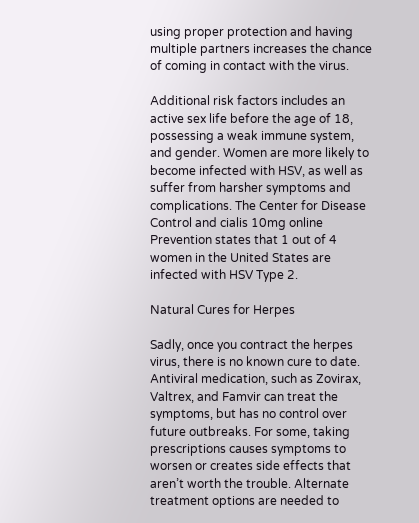using proper protection and having multiple partners increases the chance of coming in contact with the virus.

Additional risk factors includes an active sex life before the age of 18, possessing a weak immune system, and gender. Women are more likely to become infected with HSV, as well as suffer from harsher symptoms and complications. The Center for Disease Control and cialis 10mg online Prevention states that 1 out of 4 women in the United States are infected with HSV Type 2.

Natural Cures for Herpes

Sadly, once you contract the herpes virus, there is no known cure to date. Antiviral medication, such as Zovirax, Valtrex, and Famvir can treat the symptoms, but has no control over future outbreaks. For some, taking prescriptions causes symptoms to worsen or creates side effects that aren’t worth the trouble. Alternate treatment options are needed to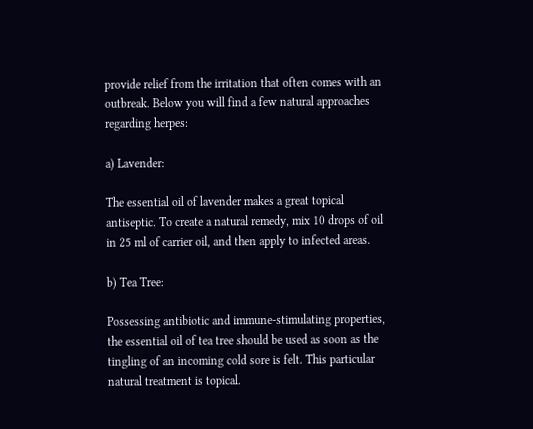provide relief from the irritation that often comes with an outbreak. Below you will find a few natural approaches regarding herpes:

a) Lavender:

The essential oil of lavender makes a great topical antiseptic. To create a natural remedy, mix 10 drops of oil in 25 ml of carrier oil, and then apply to infected areas.

b) Tea Tree:

Possessing antibiotic and immune-stimulating properties, the essential oil of tea tree should be used as soon as the tingling of an incoming cold sore is felt. This particular natural treatment is topical.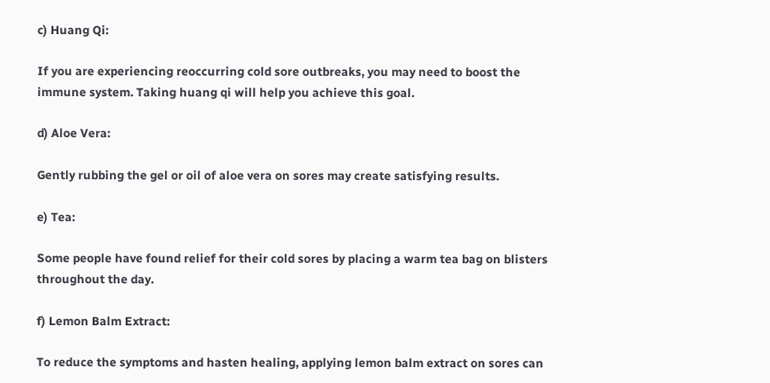c) Huang Qi:

If you are experiencing reoccurring cold sore outbreaks, you may need to boost the immune system. Taking huang qi will help you achieve this goal.

d) Aloe Vera:

Gently rubbing the gel or oil of aloe vera on sores may create satisfying results.

e) Tea:

Some people have found relief for their cold sores by placing a warm tea bag on blisters throughout the day.

f) Lemon Balm Extract:

To reduce the symptoms and hasten healing, applying lemon balm extract on sores can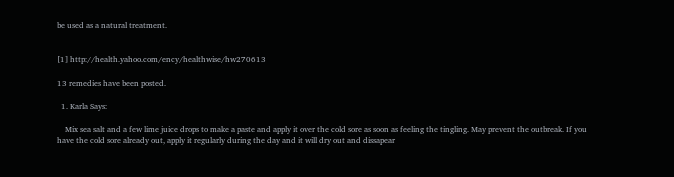be used as a natural treatment.


[1] http://health.yahoo.com/ency/healthwise/hw270613

13 remedies have been posted.

  1. Karla Says:

    Mix sea salt and a few lime juice drops to make a paste and apply it over the cold sore as soon as feeling the tingling. May prevent the outbreak. If you have the cold sore already out, apply it regularly during the day and it will dry out and dissapear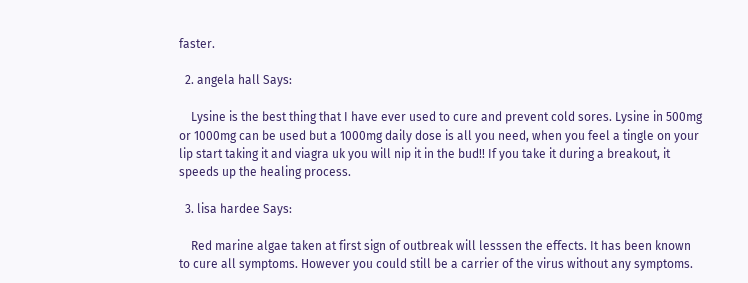faster.

  2. angela hall Says:

    Lysine is the best thing that I have ever used to cure and prevent cold sores. Lysine in 500mg or 1000mg can be used but a 1000mg daily dose is all you need, when you feel a tingle on your lip start taking it and viagra uk you will nip it in the bud!! If you take it during a breakout, it speeds up the healing process.

  3. lisa hardee Says:

    Red marine algae taken at first sign of outbreak will lesssen the effects. It has been known to cure all symptoms. However you could still be a carrier of the virus without any symptoms.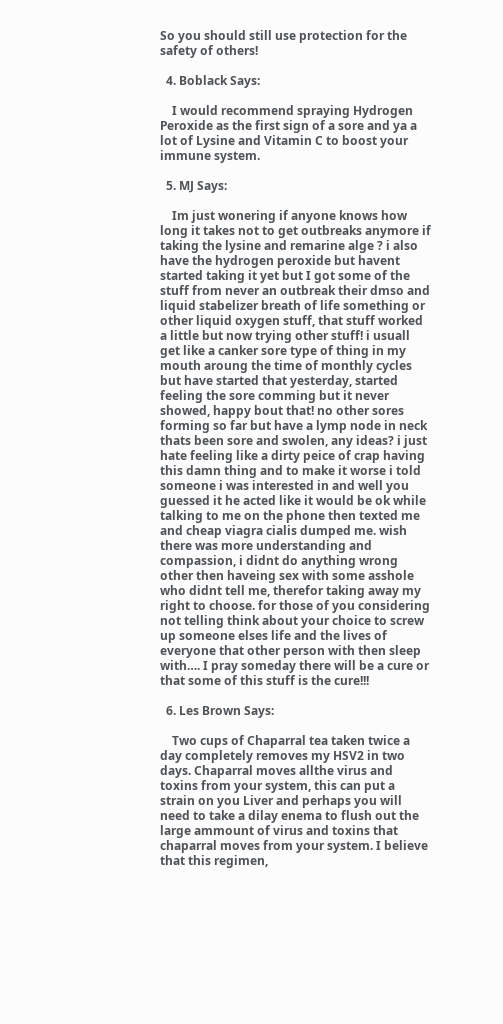So you should still use protection for the safety of others!

  4. Boblack Says:

    I would recommend spraying Hydrogen Peroxide as the first sign of a sore and ya a lot of Lysine and Vitamin C to boost your immune system.

  5. MJ Says:

    Im just wonering if anyone knows how long it takes not to get outbreaks anymore if taking the lysine and remarine alge ? i also have the hydrogen peroxide but havent started taking it yet but I got some of the stuff from never an outbreak their dmso and liquid stabelizer breath of life something or other liquid oxygen stuff, that stuff worked a little but now trying other stuff! i usuall get like a canker sore type of thing in my mouth aroung the time of monthly cycles but have started that yesterday, started feeling the sore comming but it never showed, happy bout that! no other sores forming so far but have a lymp node in neck thats been sore and swolen, any ideas? i just hate feeling like a dirty peice of crap having this damn thing and to make it worse i told someone i was interested in and well you guessed it he acted like it would be ok while talking to me on the phone then texted me and cheap viagra cialis dumped me. wish there was more understanding and compassion, i didnt do anything wrong other then haveing sex with some asshole who didnt tell me, therefor taking away my right to choose. for those of you considering not telling think about your choice to screw up someone elses life and the lives of everyone that other person with then sleep with…. I pray someday there will be a cure or that some of this stuff is the cure!!!

  6. Les Brown Says:

    Two cups of Chaparral tea taken twice a day completely removes my HSV2 in two days. Chaparral moves allthe virus and toxins from your system, this can put a strain on you Liver and perhaps you will need to take a dilay enema to flush out the large ammount of virus and toxins that chaparral moves from your system. I believe that this regimen,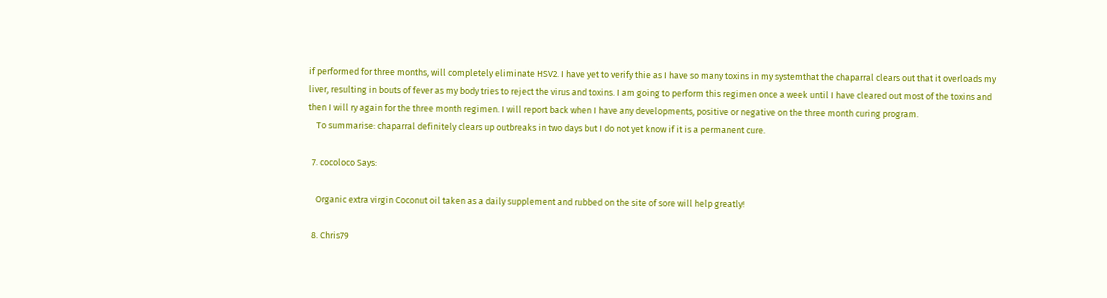if performed for three months, will completely eliminate HSV2. I have yet to verify thie as I have so many toxins in my systemthat the chaparral clears out that it overloads my liver, resulting in bouts of fever as my body tries to reject the virus and toxins. I am going to perform this regimen once a week until I have cleared out most of the toxins and then I will ry again for the three month regimen. I will report back when I have any developments, positive or negative on the three month curing program.
    To summarise: chaparral definitely clears up outbreaks in two days but I do not yet know if it is a permanent cure.

  7. cocoloco Says:

    Organic extra virgin Coconut oil taken as a daily supplement and rubbed on the site of sore will help greatly!

  8. Chris79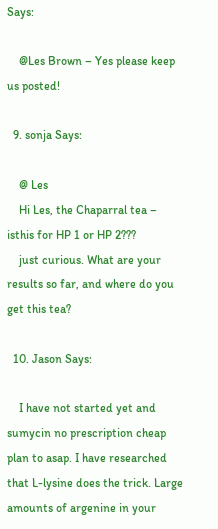Says:

    @Les Brown – Yes please keep us posted!

  9. sonja Says:

    @ Les
    Hi Les, the Chaparral tea – isthis for HP 1 or HP 2???
    just curious. What are your results so far, and where do you get this tea?

  10. Jason Says:

    I have not started yet and sumycin no prescription cheap plan to asap. I have researched that L-lysine does the trick. Large amounts of argenine in your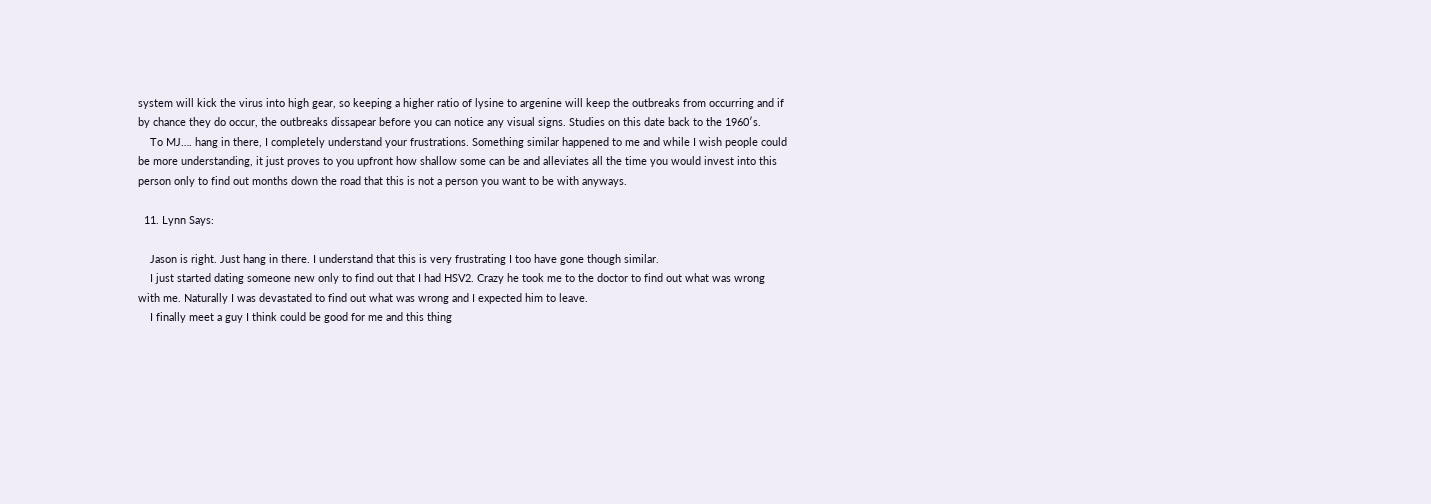system will kick the virus into high gear, so keeping a higher ratio of lysine to argenine will keep the outbreaks from occurring and if by chance they do occur, the outbreaks dissapear before you can notice any visual signs. Studies on this date back to the 1960′s.
    To MJ…. hang in there, I completely understand your frustrations. Something similar happened to me and while I wish people could be more understanding, it just proves to you upfront how shallow some can be and alleviates all the time you would invest into this person only to find out months down the road that this is not a person you want to be with anyways.

  11. Lynn Says:

    Jason is right. Just hang in there. I understand that this is very frustrating I too have gone though similar.
    I just started dating someone new only to find out that I had HSV2. Crazy he took me to the doctor to find out what was wrong with me. Naturally I was devastated to find out what was wrong and I expected him to leave.
    I finally meet a guy I think could be good for me and this thing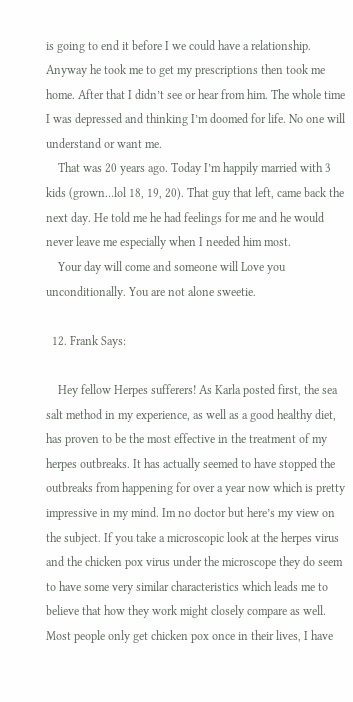is going to end it before I we could have a relationship. Anyway he took me to get my prescriptions then took me home. After that I didn’t see or hear from him. The whole time I was depressed and thinking I’m doomed for life. No one will understand or want me.
    That was 20 years ago. Today I’m happily married with 3 kids (grown…lol 18, 19, 20). That guy that left, came back the next day. He told me he had feelings for me and he would never leave me especially when I needed him most.
    Your day will come and someone will Love you unconditionally. You are not alone sweetie.

  12. Frank Says:

    Hey fellow Herpes sufferers! As Karla posted first, the sea salt method in my experience, as well as a good healthy diet, has proven to be the most effective in the treatment of my herpes outbreaks. It has actually seemed to have stopped the outbreaks from happening for over a year now which is pretty impressive in my mind. Im no doctor but here’s my view on the subject. If you take a microscopic look at the herpes virus and the chicken pox virus under the microscope they do seem to have some very similar characteristics which leads me to believe that how they work might closely compare as well. Most people only get chicken pox once in their lives, I have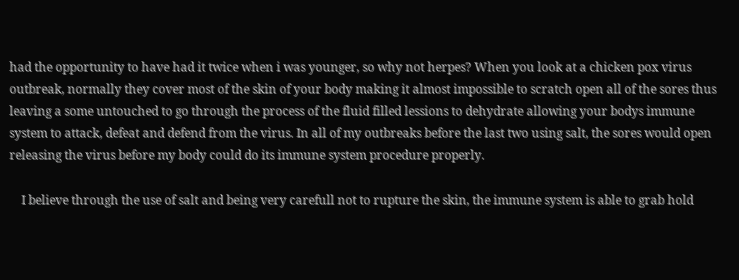had the opportunity to have had it twice when i was younger, so why not herpes? When you look at a chicken pox virus outbreak, normally they cover most of the skin of your body making it almost impossible to scratch open all of the sores thus leaving a some untouched to go through the process of the fluid filled lessions to dehydrate allowing your bodys immune system to attack, defeat and defend from the virus. In all of my outbreaks before the last two using salt, the sores would open releasing the virus before my body could do its immune system procedure properly.

    I believe through the use of salt and being very carefull not to rupture the skin, the immune system is able to grab hold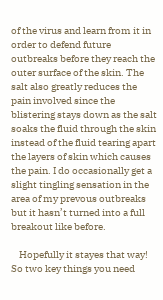of the virus and learn from it in order to defend future outbreaks before they reach the outer surface of the skin. The salt also greatly reduces the pain involved since the blistering stays down as the salt soaks the fluid through the skin instead of the fluid tearing apart the layers of skin which causes the pain. I do occasionally get a slight tingling sensation in the area of my prevous outbreaks but it hasn’t turned into a full breakout like before.

    Hopefully it stayes that way! So two key things you need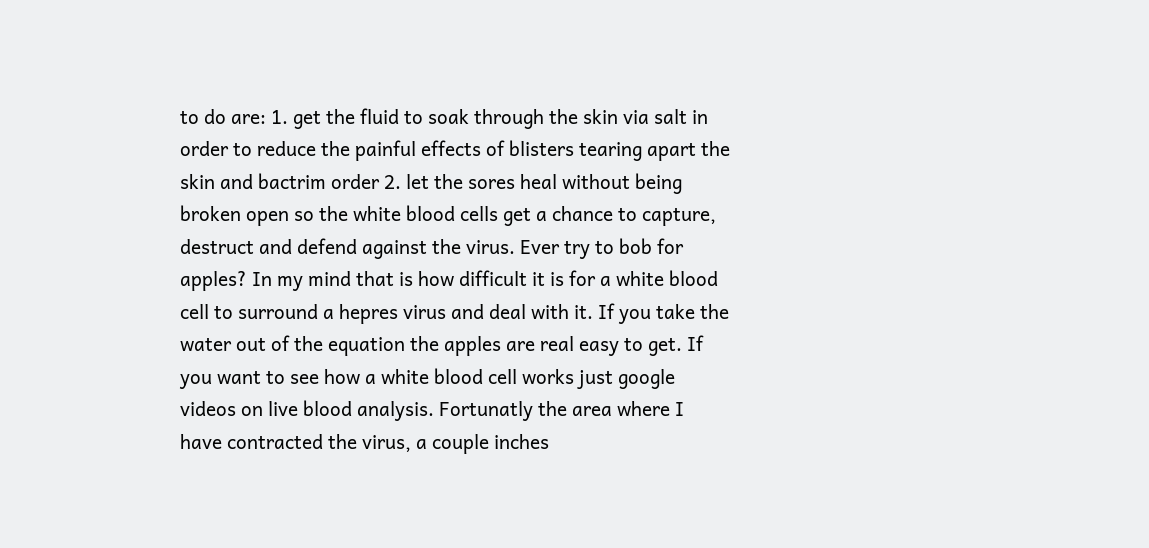to do are: 1. get the fluid to soak through the skin via salt in order to reduce the painful effects of blisters tearing apart the skin and bactrim order 2. let the sores heal without being broken open so the white blood cells get a chance to capture, destruct and defend against the virus. Ever try to bob for apples? In my mind that is how difficult it is for a white blood cell to surround a hepres virus and deal with it. If you take the water out of the equation the apples are real easy to get. If you want to see how a white blood cell works just google videos on live blood analysis. Fortunatly the area where I have contracted the virus, a couple inches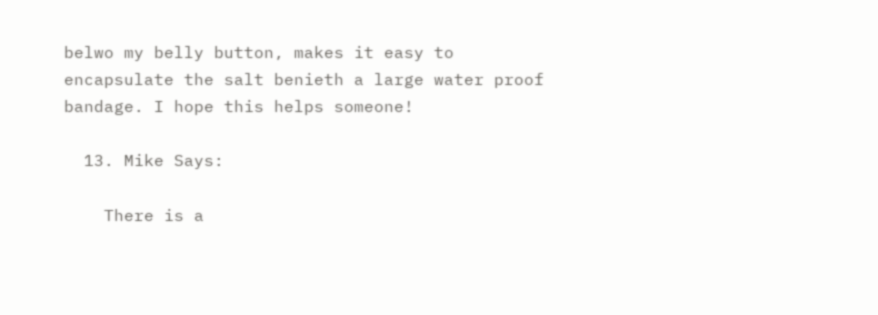belwo my belly button, makes it easy to encapsulate the salt benieth a large water proof bandage. I hope this helps someone!

  13. Mike Says:

    There is a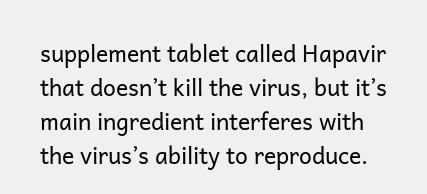supplement tablet called Hapavir that doesn’t kill the virus, but it’s main ingredient interferes with the virus’s ability to reproduce.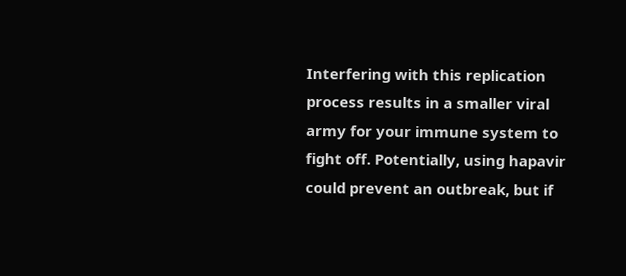Interfering with this replication process results in a smaller viral army for your immune system to fight off. Potentially, using hapavir could prevent an outbreak, but if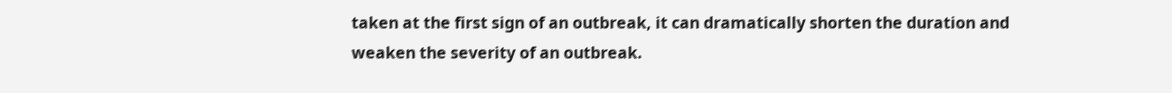taken at the first sign of an outbreak, it can dramatically shorten the duration and weaken the severity of an outbreak.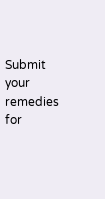Submit your remedies for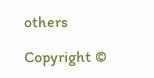others

Copyright ©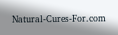Natural-Cures-For.com